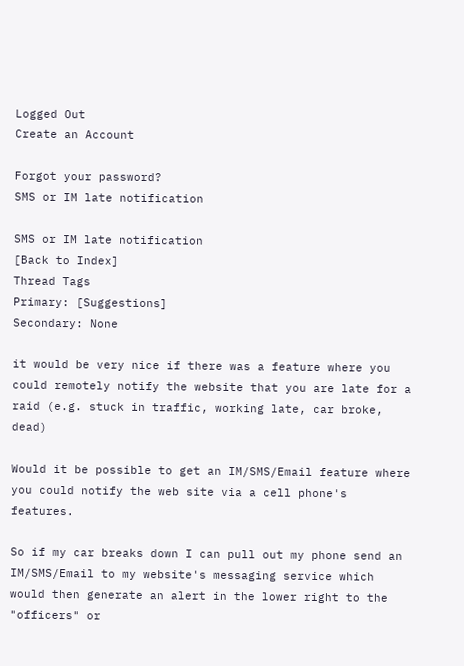Logged Out
Create an Account

Forgot your password?
SMS or IM late notification

SMS or IM late notification
[Back to Index]
Thread Tags
Primary: [Suggestions]
Secondary: None

it would be very nice if there was a feature where you could remotely notify the website that you are late for a raid (e.g. stuck in traffic, working late, car broke, dead)

Would it be possible to get an IM/SMS/Email feature where you could notify the web site via a cell phone's features.

So if my car breaks down I can pull out my phone send an IM/SMS/Email to my website's messaging service which would then generate an alert in the lower right to the "officers" or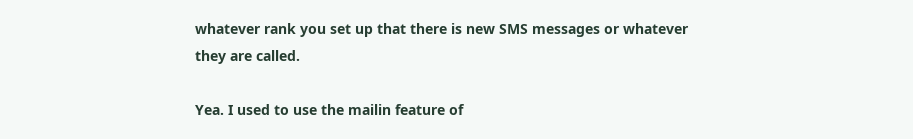whatever rank you set up that there is new SMS messages or whatever they are called.

Yea. I used to use the mailin feature of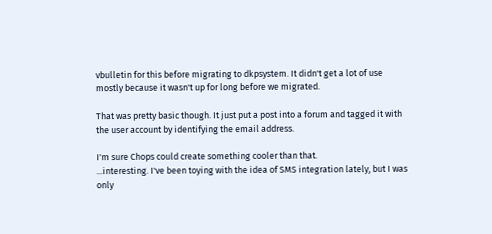vbulletin for this before migrating to dkpsystem. It didn't get a lot of use mostly because it wasn't up for long before we migrated.

That was pretty basic though. It just put a post into a forum and tagged it with the user account by identifying the email address.

I'm sure Chops could create something cooler than that.
...interesting. I've been toying with the idea of SMS integration lately, but I was only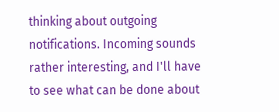thinking about outgoing notifications. Incoming sounds rather interesting, and I'll have to see what can be done about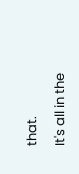that.

It's all in the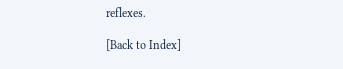reflexes.

[Back to Index]